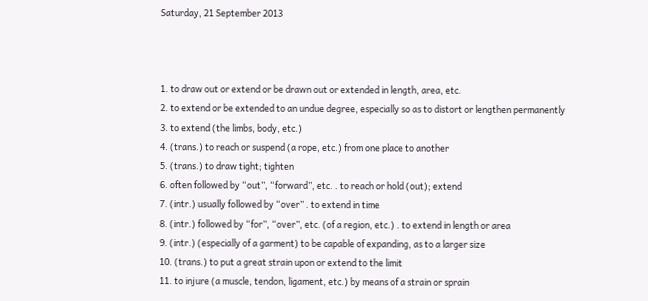Saturday, 21 September 2013



1. to draw out or extend or be drawn out or extended in length, area, etc.
2. to extend or be extended to an undue degree, especially so as to distort or lengthen permanently
3. to extend (the limbs, body, etc.)
4. (trans.) to reach or suspend (a rope, etc.) from one place to another
5. (trans.) to draw tight; tighten
6. often followed by “out”, “forward”, etc. . to reach or hold (out); extend
7. (intr.) usually followed by “over” . to extend in time
8. (intr.) followed by “for”, “over”, etc. (of a region, etc.) . to extend in length or area
9. (intr.) (especially of a garment) to be capable of expanding, as to a larger size
10. (trans.) to put a great strain upon or extend to the limit
11. to injure (a muscle, tendon, ligament, etc.) by means of a strain or sprain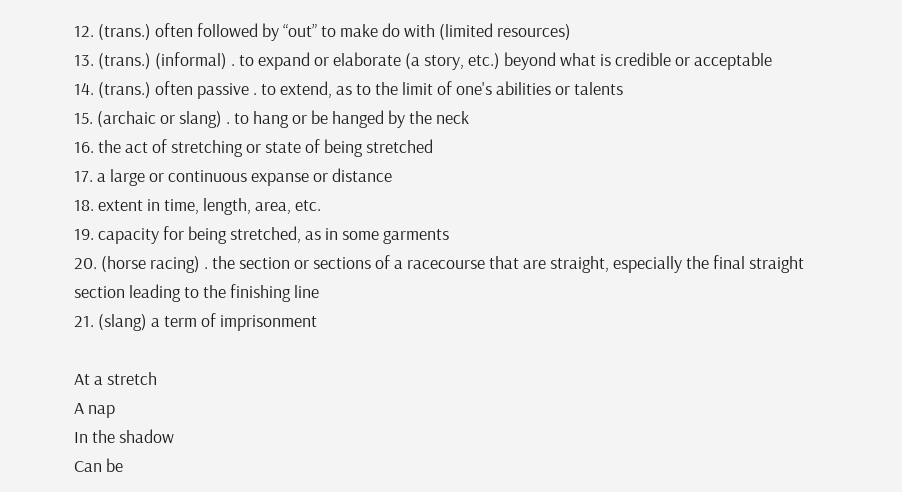12. (trans.) often followed by “out” to make do with (limited resources)
13. (trans.) (informal) . to expand or elaborate (a story, etc.) beyond what is credible or acceptable
14. (trans.) often passive . to extend, as to the limit of one's abilities or talents
15. (archaic or slang) . to hang or be hanged by the neck
16. the act of stretching or state of being stretched
17. a large or continuous expanse or distance
18. extent in time, length, area, etc.
19. capacity for being stretched, as in some garments
20. (horse racing) . the section or sections of a racecourse that are straight, especially the final straight section leading to the finishing line
21. (slang) a term of imprisonment

At a stretch
A nap
In the shadow
Can be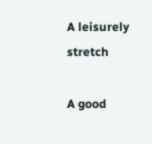A leisurely stretch

A good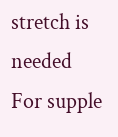stretch is needed
For supple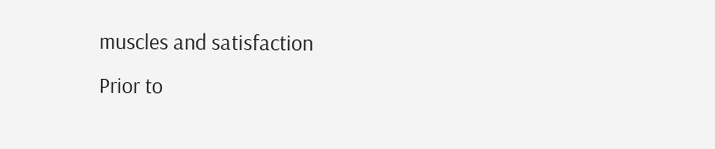muscles and satisfaction
Prior to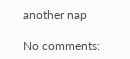another nap

No comments: